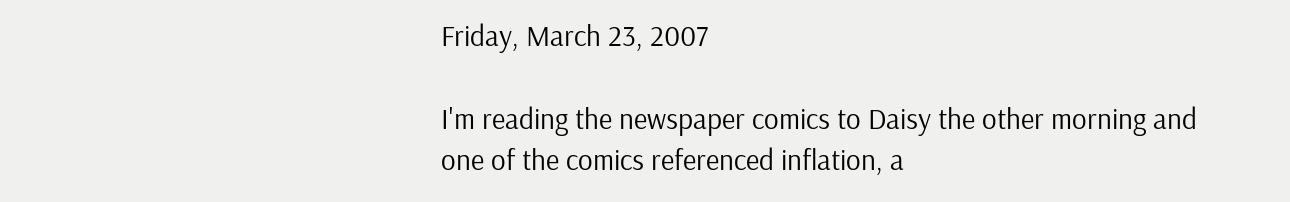Friday, March 23, 2007

I'm reading the newspaper comics to Daisy the other morning and one of the comics referenced inflation, a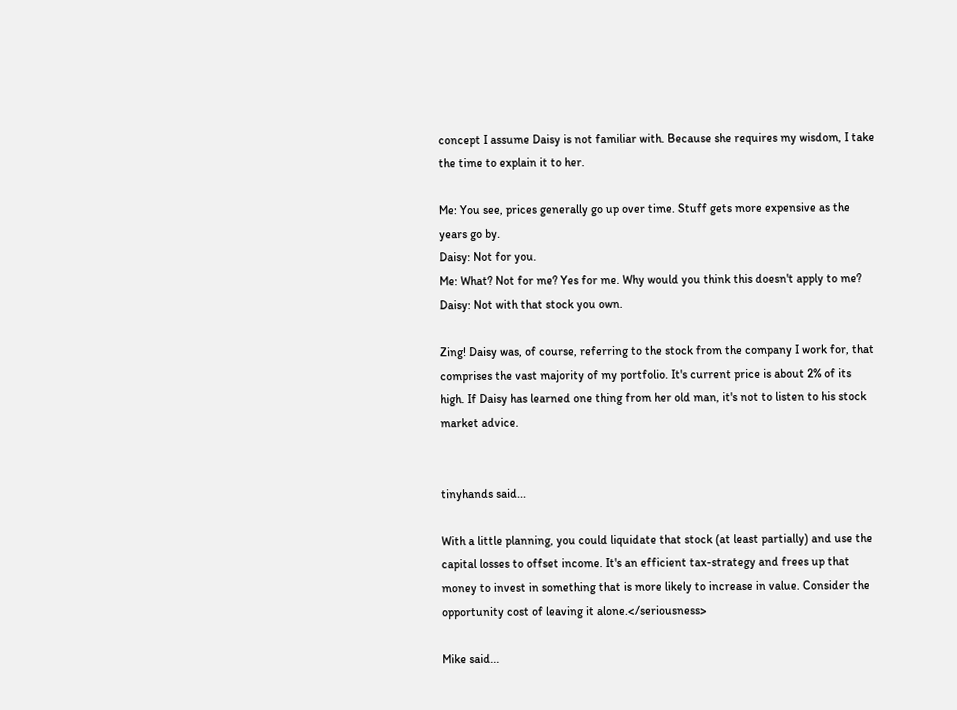concept I assume Daisy is not familiar with. Because she requires my wisdom, I take the time to explain it to her.

Me: You see, prices generally go up over time. Stuff gets more expensive as the years go by.
Daisy: Not for you.
Me: What? Not for me? Yes for me. Why would you think this doesn't apply to me?
Daisy: Not with that stock you own.

Zing! Daisy was, of course, referring to the stock from the company I work for, that comprises the vast majority of my portfolio. It's current price is about 2% of its high. If Daisy has learned one thing from her old man, it's not to listen to his stock market advice.


tinyhands said...

With a little planning, you could liquidate that stock (at least partially) and use the capital losses to offset income. It's an efficient tax-strategy and frees up that money to invest in something that is more likely to increase in value. Consider the opportunity cost of leaving it alone.</seriousness>

Mike said...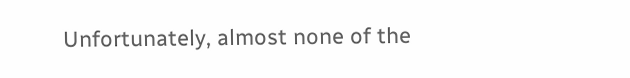Unfortunately, almost none of the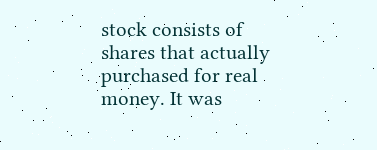stock consists of shares that actually purchased for real money. It was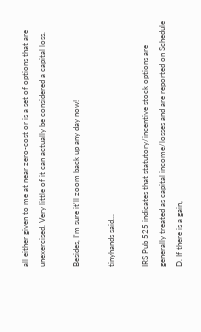all either given to me at near zero-cost or is a set of options that are unexercised. Very little of it can actually be considered a capital loss.

Besides, I'm sure it'll zoom back up any day now!

tinyhands said...

IRS Pub 525 indicates that statutory/incentive stock options are generally treated as capital income/losses and are reported on Schedule D. If there is a gain,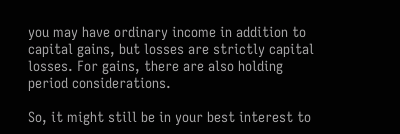you may have ordinary income in addition to capital gains, but losses are strictly capital losses. For gains, there are also holding period considerations.

So, it might still be in your best interest to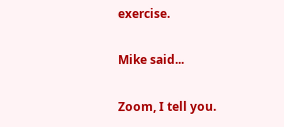exercise.

Mike said...

Zoom, I tell you.